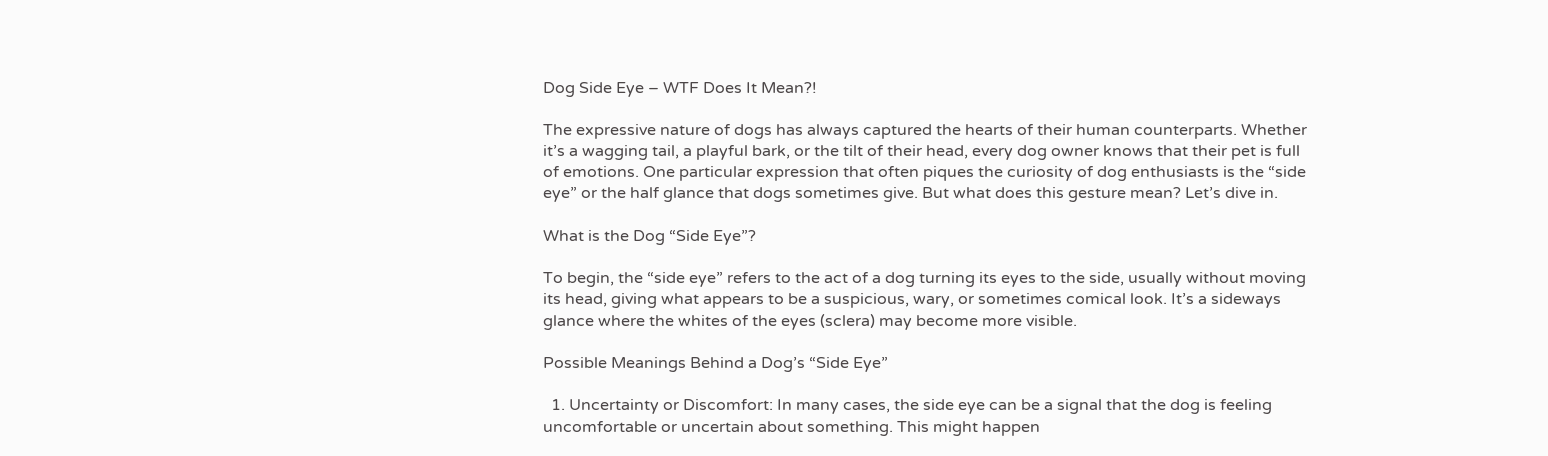Dog Side Eye – WTF Does It Mean?!

The expressive nature of dogs has always captured the hearts of their human counterparts. Whether it’s a wagging tail, a playful bark, or the tilt of their head, every dog owner knows that their pet is full of emotions. One particular expression that often piques the curiosity of dog enthusiasts is the “side eye” or the half glance that dogs sometimes give. But what does this gesture mean? Let’s dive in.

What is the Dog “Side Eye”?

To begin, the “side eye” refers to the act of a dog turning its eyes to the side, usually without moving its head, giving what appears to be a suspicious, wary, or sometimes comical look. It’s a sideways glance where the whites of the eyes (sclera) may become more visible.

Possible Meanings Behind a Dog’s “Side Eye”

  1. Uncertainty or Discomfort: In many cases, the side eye can be a signal that the dog is feeling uncomfortable or uncertain about something. This might happen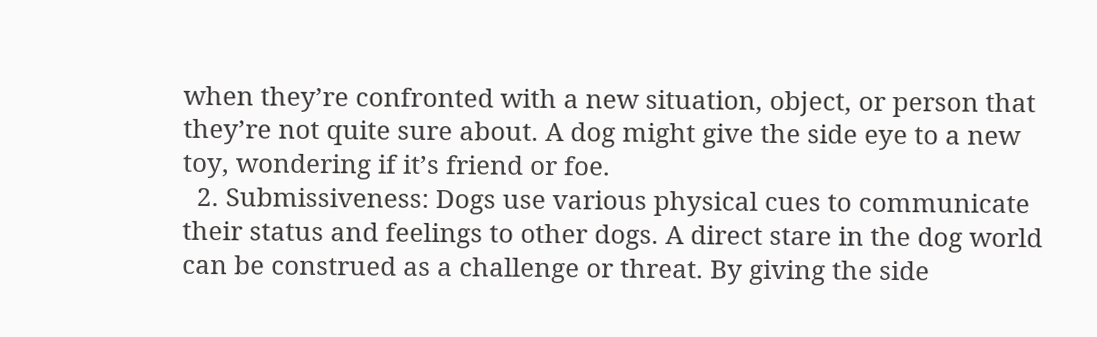when they’re confronted with a new situation, object, or person that they’re not quite sure about. A dog might give the side eye to a new toy, wondering if it’s friend or foe.
  2. Submissiveness: Dogs use various physical cues to communicate their status and feelings to other dogs. A direct stare in the dog world can be construed as a challenge or threat. By giving the side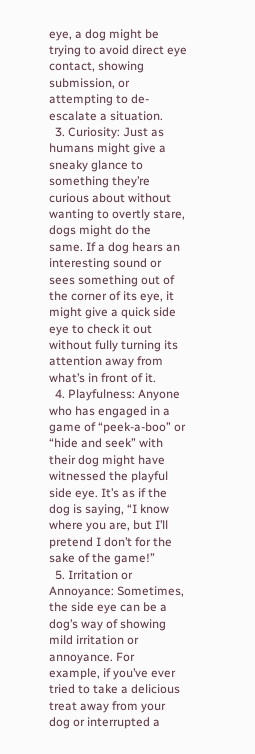eye, a dog might be trying to avoid direct eye contact, showing submission, or attempting to de-escalate a situation.
  3. Curiosity: Just as humans might give a sneaky glance to something they’re curious about without wanting to overtly stare, dogs might do the same. If a dog hears an interesting sound or sees something out of the corner of its eye, it might give a quick side eye to check it out without fully turning its attention away from what’s in front of it.
  4. Playfulness: Anyone who has engaged in a game of “peek-a-boo” or “hide and seek” with their dog might have witnessed the playful side eye. It’s as if the dog is saying, “I know where you are, but I’ll pretend I don’t for the sake of the game!”
  5. Irritation or Annoyance: Sometimes, the side eye can be a dog’s way of showing mild irritation or annoyance. For example, if you’ve ever tried to take a delicious treat away from your dog or interrupted a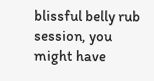blissful belly rub session, you might have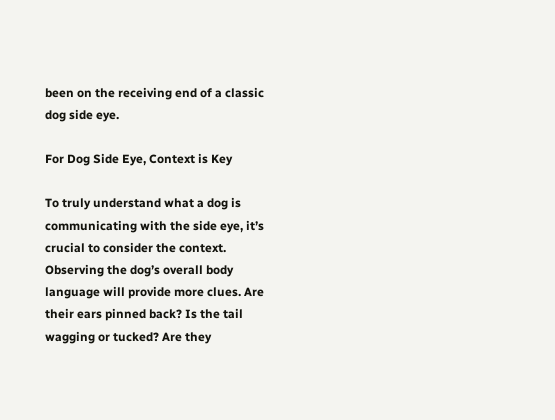been on the receiving end of a classic dog side eye.

For Dog Side Eye, Context is Key

To truly understand what a dog is communicating with the side eye, it’s crucial to consider the context. Observing the dog’s overall body language will provide more clues. Are their ears pinned back? Is the tail wagging or tucked? Are they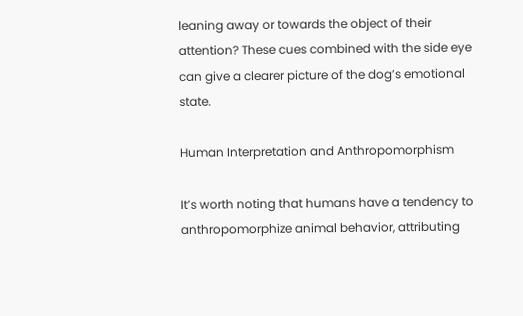leaning away or towards the object of their attention? These cues combined with the side eye can give a clearer picture of the dog’s emotional state.

Human Interpretation and Anthropomorphism

It’s worth noting that humans have a tendency to anthropomorphize animal behavior, attributing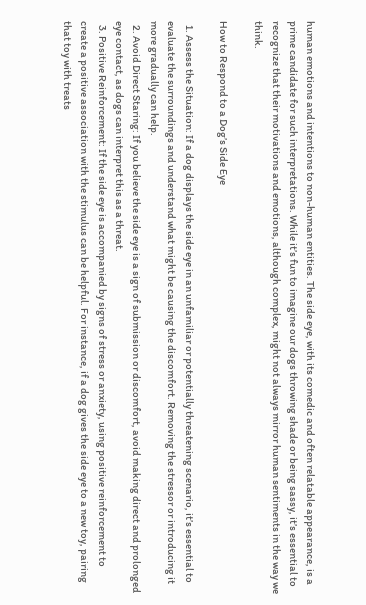human emotions and intentions to non-human entities. The side eye, with its comedic and often relatable appearance, is a prime candidate for such interpretations. While it’s fun to imagine our dogs throwing shade or being sassy, it’s essential to recognize that their motivations and emotions, although complex, might not always mirror human sentiments in the way we think.

How to Respond to a Dog’s Side Eye

  1. Assess the Situation: If a dog displays the side eye in an unfamiliar or potentially threatening scenario, it’s essential to evaluate the surroundings and understand what might be causing the discomfort. Removing the stressor or introducing it more gradually can help.
  2. Avoid Direct Staring: If you believe the side eye is a sign of submission or discomfort, avoid making direct and prolonged eye contact, as dogs can interpret this as a threat.
  3. Positive Reinforcement: If the side eye is accompanied by signs of stress or anxiety, using positive reinforcement to create a positive association with the stimulus can be helpful. For instance, if a dog gives the side eye to a new toy, pairing that toy with treats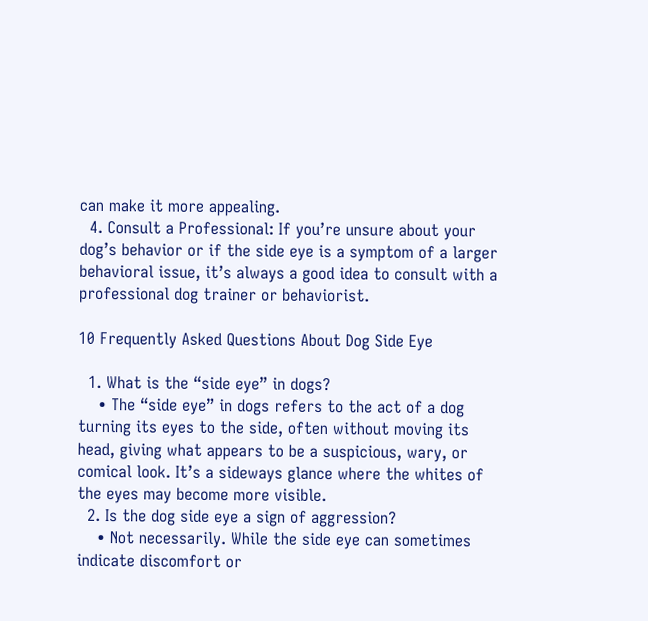can make it more appealing.
  4. Consult a Professional: If you’re unsure about your dog’s behavior or if the side eye is a symptom of a larger behavioral issue, it’s always a good idea to consult with a professional dog trainer or behaviorist.

10 Frequently Asked Questions About Dog Side Eye

  1. What is the “side eye” in dogs?
    • The “side eye” in dogs refers to the act of a dog turning its eyes to the side, often without moving its head, giving what appears to be a suspicious, wary, or comical look. It’s a sideways glance where the whites of the eyes may become more visible.
  2. Is the dog side eye a sign of aggression?
    • Not necessarily. While the side eye can sometimes indicate discomfort or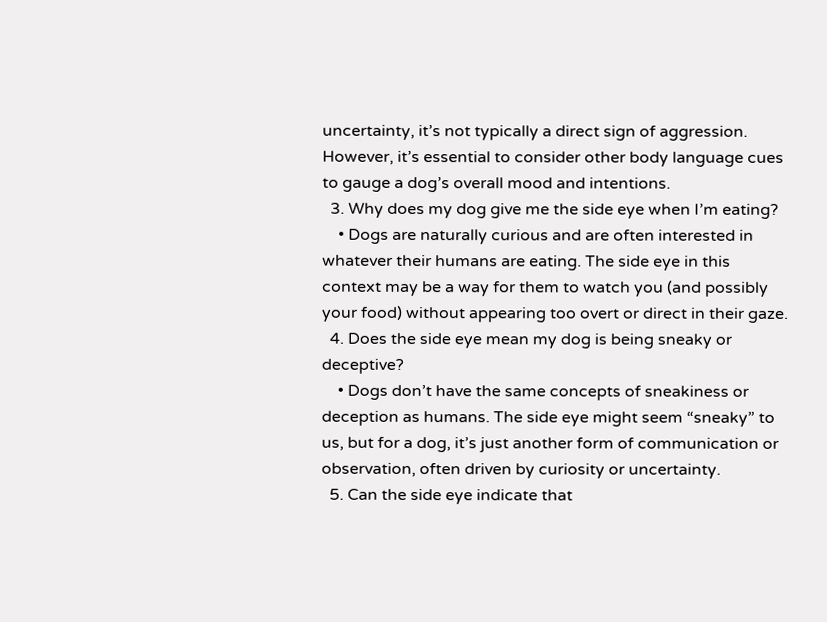uncertainty, it’s not typically a direct sign of aggression. However, it’s essential to consider other body language cues to gauge a dog’s overall mood and intentions.
  3. Why does my dog give me the side eye when I’m eating?
    • Dogs are naturally curious and are often interested in whatever their humans are eating. The side eye in this context may be a way for them to watch you (and possibly your food) without appearing too overt or direct in their gaze.
  4. Does the side eye mean my dog is being sneaky or deceptive?
    • Dogs don’t have the same concepts of sneakiness or deception as humans. The side eye might seem “sneaky” to us, but for a dog, it’s just another form of communication or observation, often driven by curiosity or uncertainty.
  5. Can the side eye indicate that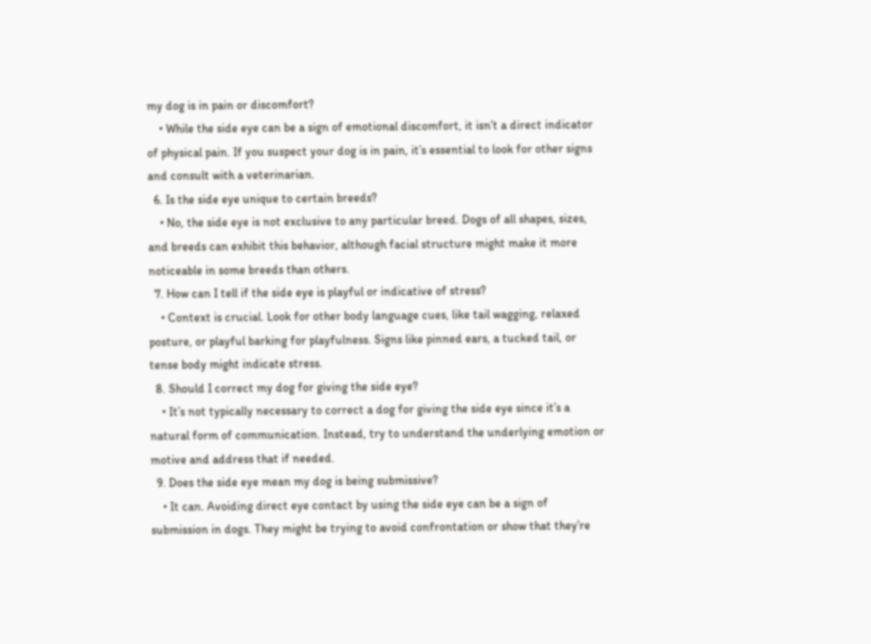my dog is in pain or discomfort?
    • While the side eye can be a sign of emotional discomfort, it isn’t a direct indicator of physical pain. If you suspect your dog is in pain, it’s essential to look for other signs and consult with a veterinarian.
  6. Is the side eye unique to certain breeds?
    • No, the side eye is not exclusive to any particular breed. Dogs of all shapes, sizes, and breeds can exhibit this behavior, although facial structure might make it more noticeable in some breeds than others.
  7. How can I tell if the side eye is playful or indicative of stress?
    • Context is crucial. Look for other body language cues, like tail wagging, relaxed posture, or playful barking for playfulness. Signs like pinned ears, a tucked tail, or tense body might indicate stress.
  8. Should I correct my dog for giving the side eye?
    • It’s not typically necessary to correct a dog for giving the side eye since it’s a natural form of communication. Instead, try to understand the underlying emotion or motive and address that if needed.
  9. Does the side eye mean my dog is being submissive?
    • It can. Avoiding direct eye contact by using the side eye can be a sign of submission in dogs. They might be trying to avoid confrontation or show that they’re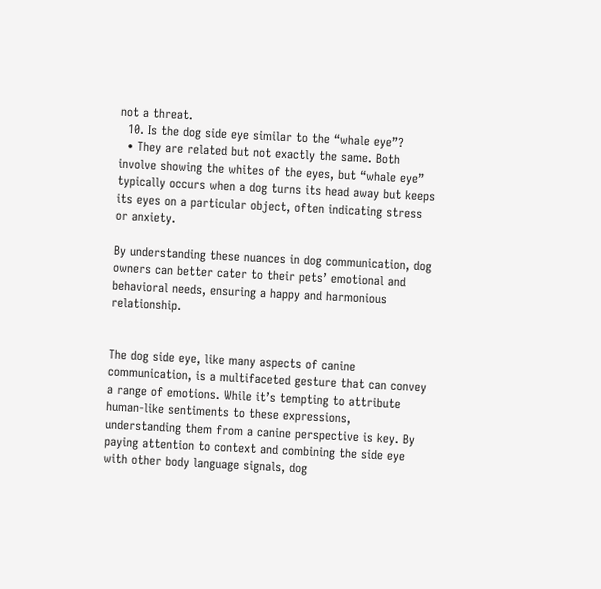not a threat.
  10. Is the dog side eye similar to the “whale eye”?
  • They are related but not exactly the same. Both involve showing the whites of the eyes, but “whale eye” typically occurs when a dog turns its head away but keeps its eyes on a particular object, often indicating stress or anxiety.

By understanding these nuances in dog communication, dog owners can better cater to their pets’ emotional and behavioral needs, ensuring a happy and harmonious relationship.


The dog side eye, like many aspects of canine communication, is a multifaceted gesture that can convey a range of emotions. While it’s tempting to attribute human-like sentiments to these expressions, understanding them from a canine perspective is key. By paying attention to context and combining the side eye with other body language signals, dog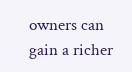owners can gain a richer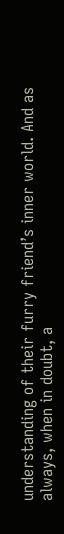understanding of their furry friend’s inner world. And as always, when in doubt, a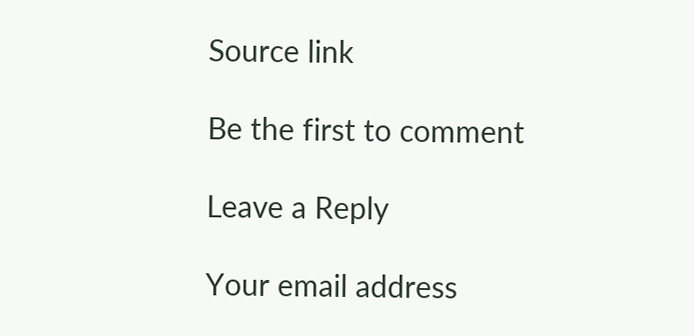Source link

Be the first to comment

Leave a Reply

Your email address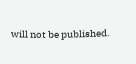will not be published.